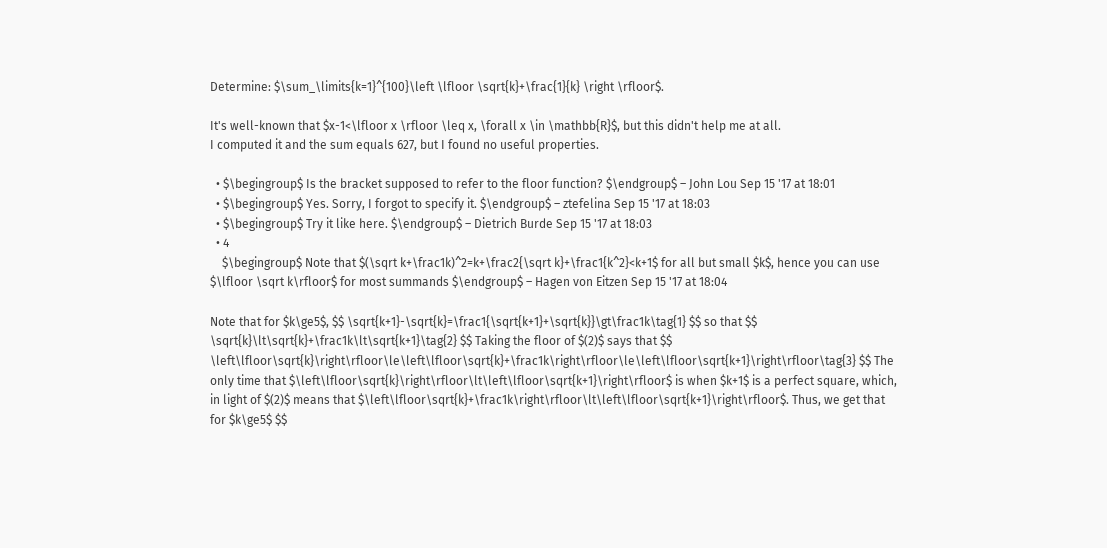Determine: $\sum_\limits{k=1}^{100}\left \lfloor \sqrt{k}+\frac{1}{k} \right \rfloor$.

It's well-known that $x-1<\lfloor x \rfloor \leq x, \forall x \in \mathbb{R}$, but this didn't help me at all.
I computed it and the sum equals 627, but I found no useful properties.

  • $\begingroup$ Is the bracket supposed to refer to the floor function? $\endgroup$ – John Lou Sep 15 '17 at 18:01
  • $\begingroup$ Yes. Sorry, I forgot to specify it. $\endgroup$ – ztefelina Sep 15 '17 at 18:03
  • $\begingroup$ Try it like here. $\endgroup$ – Dietrich Burde Sep 15 '17 at 18:03
  • 4
    $\begingroup$ Note that $(\sqrt k+\frac1k)^2=k+\frac2{\sqrt k}+\frac1{k^2}<k+1$ for all but small $k$, hence you can use $\lfloor \sqrt k\rfloor$ for most summands $\endgroup$ – Hagen von Eitzen Sep 15 '17 at 18:04

Note that for $k\ge5$, $$ \sqrt{k+1}-\sqrt{k}=\frac1{\sqrt{k+1}+\sqrt{k}}\gt\frac1k\tag{1} $$ so that $$ \sqrt{k}\lt\sqrt{k}+\frac1k\lt\sqrt{k+1}\tag{2} $$ Taking the floor of $(2)$ says that $$ \left\lfloor\sqrt{k}\right\rfloor\le\left\lfloor\sqrt{k}+\frac1k\right\rfloor\le\left\lfloor\sqrt{k+1}\right\rfloor\tag{3} $$ The only time that $\left\lfloor\sqrt{k}\right\rfloor\lt\left\lfloor\sqrt{k+1}\right\rfloor$ is when $k+1$ is a perfect square, which, in light of $(2)$ means that $\left\lfloor\sqrt{k}+\frac1k\right\rfloor\lt\left\lfloor\sqrt{k+1}\right\rfloor$. Thus, we get that for $k\ge5$ $$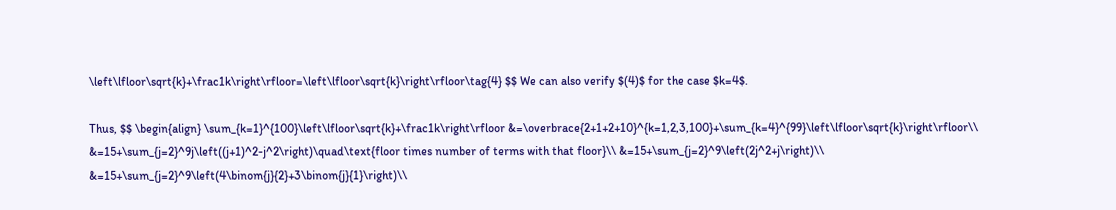\left\lfloor\sqrt{k}+\frac1k\right\rfloor=\left\lfloor\sqrt{k}\right\rfloor\tag{4} $$ We can also verify $(4)$ for the case $k=4$.

Thus, $$ \begin{align} \sum_{k=1}^{100}\left\lfloor\sqrt{k}+\frac1k\right\rfloor &=\overbrace{2+1+2+10}^{k=1,2,3,100}+\sum_{k=4}^{99}\left\lfloor\sqrt{k}\right\rfloor\\ &=15+\sum_{j=2}^9j\left((j+1)^2-j^2\right)\quad\text{floor times number of terms with that floor}\\ &=15+\sum_{j=2}^9\left(2j^2+j\right)\\ &=15+\sum_{j=2}^9\left(4\binom{j}{2}+3\binom{j}{1}\right)\\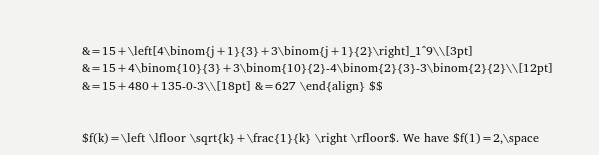&=15+\left[4\binom{j+1}{3}+3\binom{j+1}{2}\right]_1^9\\[3pt] &=15+4\binom{10}{3}+3\binom{10}{2}-4\binom{2}{3}-3\binom{2}{2}\\[12pt] &=15+480+135-0-3\\[18pt] &=627 \end{align} $$


$f(k)=\left \lfloor \sqrt{k}+\frac{1}{k} \right \rfloor$. We have $f(1)=2,\space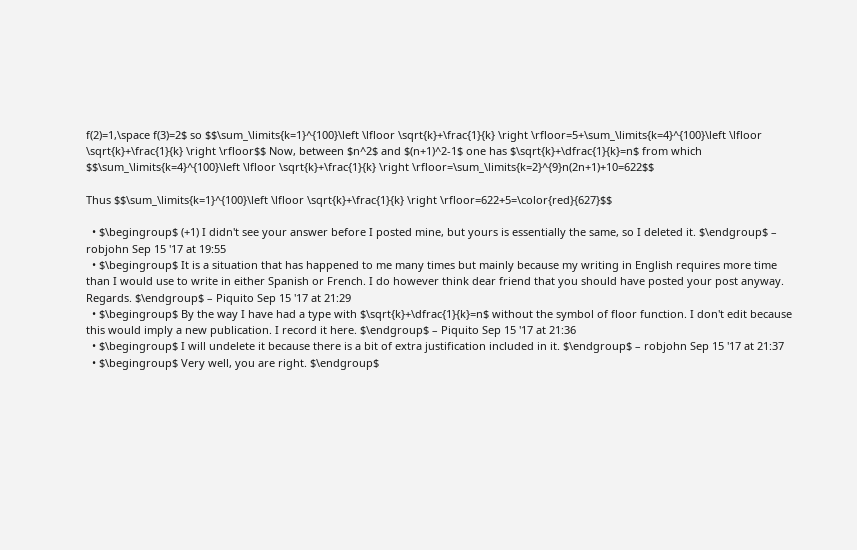f(2)=1,\space f(3)=2$ so $$\sum_\limits{k=1}^{100}\left \lfloor \sqrt{k}+\frac{1}{k} \right \rfloor=5+\sum_\limits{k=4}^{100}\left \lfloor \sqrt{k}+\frac{1}{k} \right \rfloor$$ Now, between $n^2$ and $(n+1)^2-1$ one has $\sqrt{k}+\dfrac{1}{k}=n$ from which $$\sum_\limits{k=4}^{100}\left \lfloor \sqrt{k}+\frac{1}{k} \right \rfloor=\sum_\limits{k=2}^{9}n(2n+1)+10=622$$

Thus $$\sum_\limits{k=1}^{100}\left \lfloor \sqrt{k}+\frac{1}{k} \right \rfloor=622+5=\color{red}{627}$$

  • $\begingroup$ (+1) I didn't see your answer before I posted mine, but yours is essentially the same, so I deleted it. $\endgroup$ – robjohn Sep 15 '17 at 19:55
  • $\begingroup$ It is a situation that has happened to me many times but mainly because my writing in English requires more time than I would use to write in either Spanish or French. I do however think dear friend that you should have posted your post anyway. Regards. $\endgroup$ – Piquito Sep 15 '17 at 21:29
  • $\begingroup$ By the way I have had a type with $\sqrt{k}+\dfrac{1}{k}=n$ without the symbol of floor function. I don't edit because this would imply a new publication. I record it here. $\endgroup$ – Piquito Sep 15 '17 at 21:36
  • $\begingroup$ I will undelete it because there is a bit of extra justification included in it. $\endgroup$ – robjohn Sep 15 '17 at 21:37
  • $\begingroup$ Very well, you are right. $\endgroup$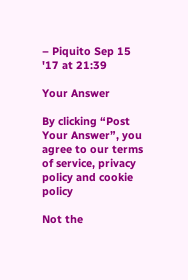– Piquito Sep 15 '17 at 21:39

Your Answer

By clicking “Post Your Answer”, you agree to our terms of service, privacy policy and cookie policy

Not the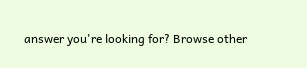answer you're looking for? Browse other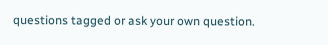questions tagged or ask your own question.